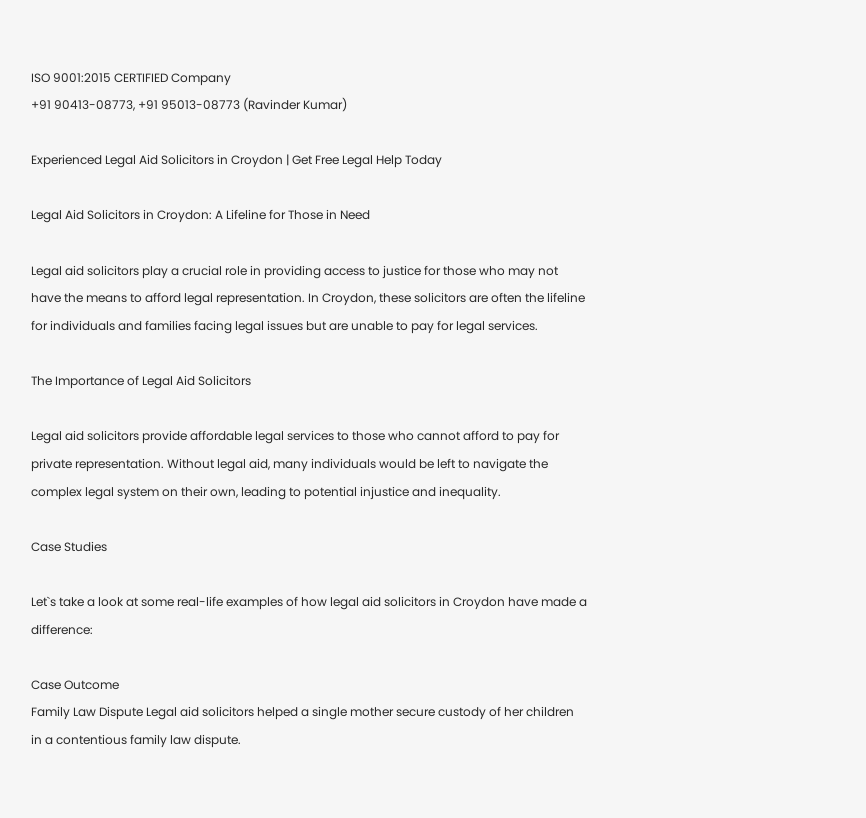ISO 9001:2015 CERTIFIED Company
+91 90413-08773, +91 95013-08773 (Ravinder Kumar)

Experienced Legal Aid Solicitors in Croydon | Get Free Legal Help Today

Legal Aid Solicitors in Croydon: A Lifeline for Those in Need

Legal aid solicitors play a crucial role in providing access to justice for those who may not have the means to afford legal representation. In Croydon, these solicitors are often the lifeline for individuals and families facing legal issues but are unable to pay for legal services.

The Importance of Legal Aid Solicitors

Legal aid solicitors provide affordable legal services to those who cannot afford to pay for private representation. Without legal aid, many individuals would be left to navigate the complex legal system on their own, leading to potential injustice and inequality.

Case Studies

Let`s take a look at some real-life examples of how legal aid solicitors in Croydon have made a difference:

Case Outcome
Family Law Dispute Legal aid solicitors helped a single mother secure custody of her children in a contentious family law dispute.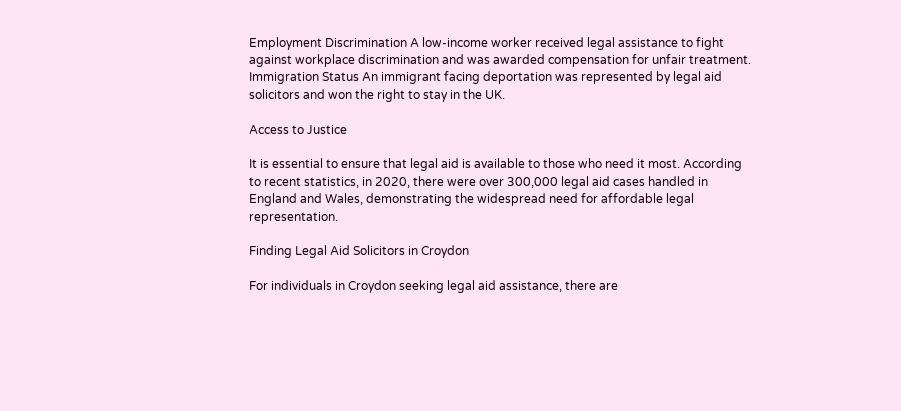Employment Discrimination A low-income worker received legal assistance to fight against workplace discrimination and was awarded compensation for unfair treatment.
Immigration Status An immigrant facing deportation was represented by legal aid solicitors and won the right to stay in the UK.

Access to Justice

It is essential to ensure that legal aid is available to those who need it most. According to recent statistics, in 2020, there were over 300,000 legal aid cases handled in England and Wales, demonstrating the widespread need for affordable legal representation.

Finding Legal Aid Solicitors in Croydon

For individuals in Croydon seeking legal aid assistance, there are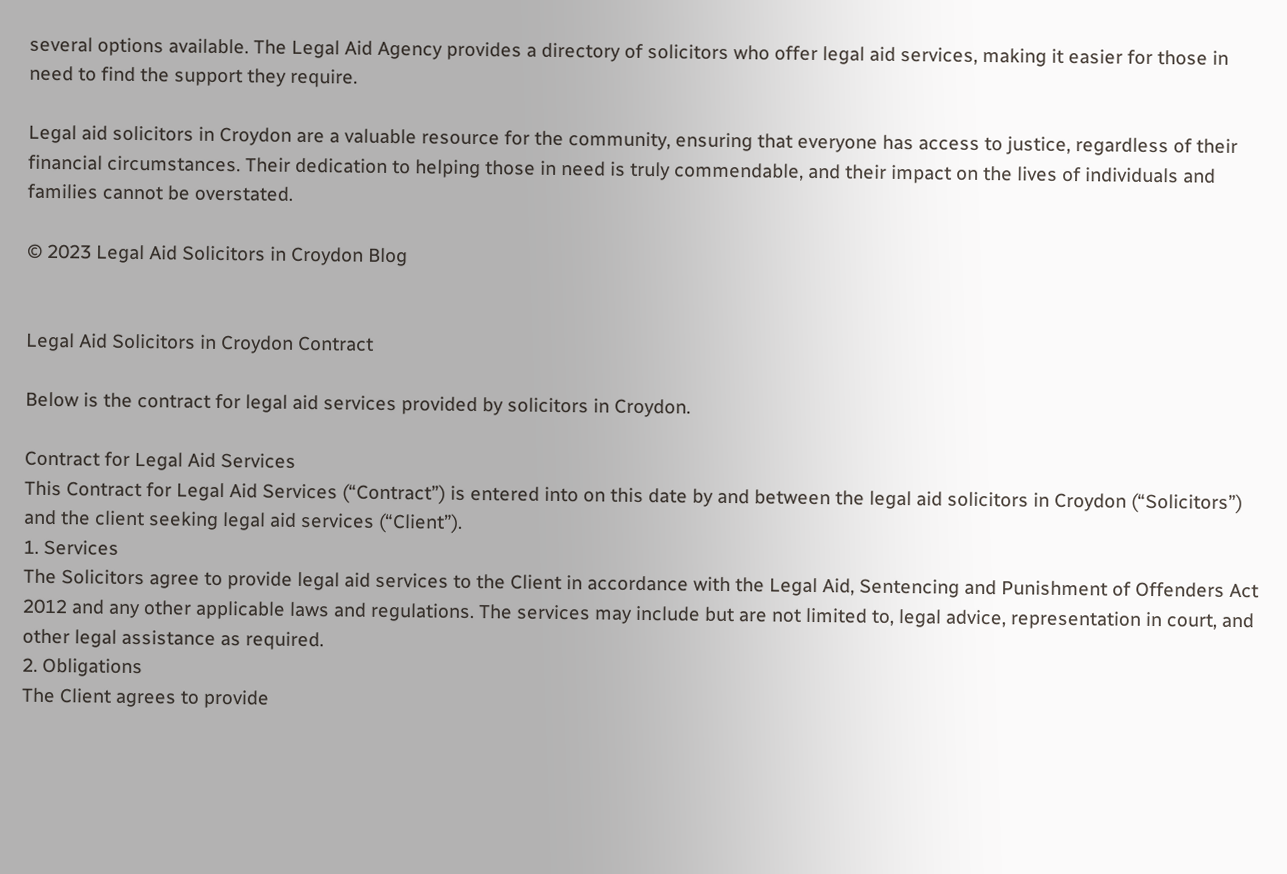several options available. The Legal Aid Agency provides a directory of solicitors who offer legal aid services, making it easier for those in need to find the support they require.

Legal aid solicitors in Croydon are a valuable resource for the community, ensuring that everyone has access to justice, regardless of their financial circumstances. Their dedication to helping those in need is truly commendable, and their impact on the lives of individuals and families cannot be overstated.

© 2023 Legal Aid Solicitors in Croydon Blog


Legal Aid Solicitors in Croydon Contract

Below is the contract for legal aid services provided by solicitors in Croydon.

Contract for Legal Aid Services
This Contract for Legal Aid Services (“Contract”) is entered into on this date by and between the legal aid solicitors in Croydon (“Solicitors”) and the client seeking legal aid services (“Client”).
1. Services
The Solicitors agree to provide legal aid services to the Client in accordance with the Legal Aid, Sentencing and Punishment of Offenders Act 2012 and any other applicable laws and regulations. The services may include but are not limited to, legal advice, representation in court, and other legal assistance as required.
2. Obligations
The Client agrees to provide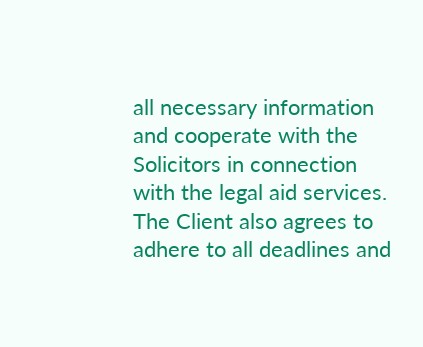all necessary information and cooperate with the Solicitors in connection with the legal aid services. The Client also agrees to adhere to all deadlines and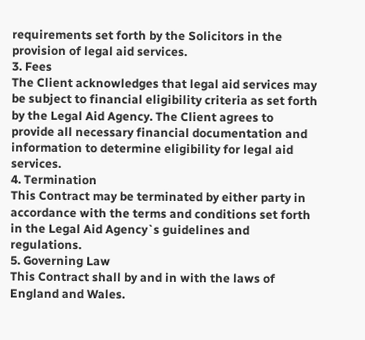requirements set forth by the Solicitors in the provision of legal aid services.
3. Fees
The Client acknowledges that legal aid services may be subject to financial eligibility criteria as set forth by the Legal Aid Agency. The Client agrees to provide all necessary financial documentation and information to determine eligibility for legal aid services.
4. Termination
This Contract may be terminated by either party in accordance with the terms and conditions set forth in the Legal Aid Agency`s guidelines and regulations.
5. Governing Law
This Contract shall by and in with the laws of England and Wales.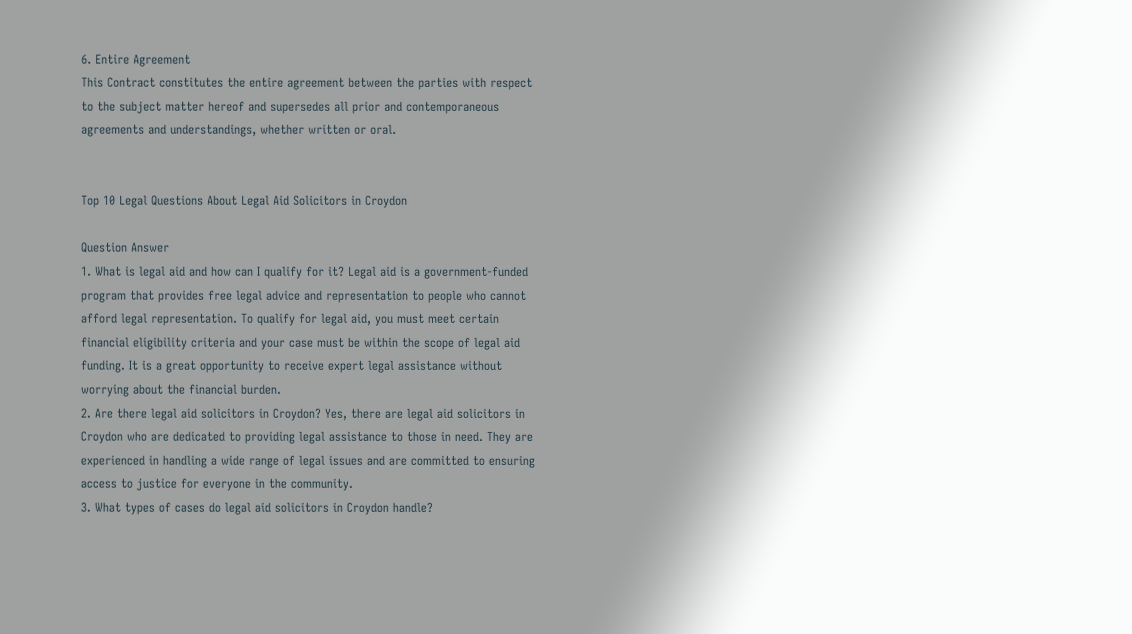6. Entire Agreement
This Contract constitutes the entire agreement between the parties with respect to the subject matter hereof and supersedes all prior and contemporaneous agreements and understandings, whether written or oral.


Top 10 Legal Questions About Legal Aid Solicitors in Croydon

Question Answer
1. What is legal aid and how can I qualify for it? Legal aid is a government-funded program that provides free legal advice and representation to people who cannot afford legal representation. To qualify for legal aid, you must meet certain financial eligibility criteria and your case must be within the scope of legal aid funding. It is a great opportunity to receive expert legal assistance without worrying about the financial burden.
2. Are there legal aid solicitors in Croydon? Yes, there are legal aid solicitors in Croydon who are dedicated to providing legal assistance to those in need. They are experienced in handling a wide range of legal issues and are committed to ensuring access to justice for everyone in the community.
3. What types of cases do legal aid solicitors in Croydon handle?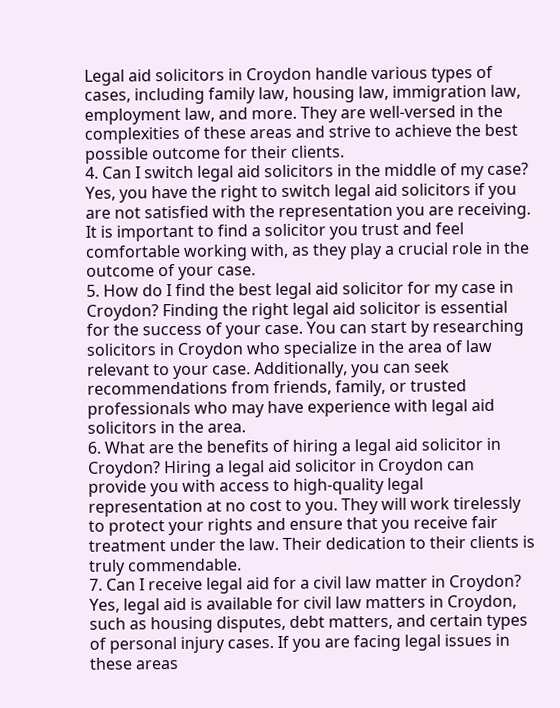Legal aid solicitors in Croydon handle various types of cases, including family law, housing law, immigration law, employment law, and more. They are well-versed in the complexities of these areas and strive to achieve the best possible outcome for their clients.
4. Can I switch legal aid solicitors in the middle of my case? Yes, you have the right to switch legal aid solicitors if you are not satisfied with the representation you are receiving. It is important to find a solicitor you trust and feel comfortable working with, as they play a crucial role in the outcome of your case.
5. How do I find the best legal aid solicitor for my case in Croydon? Finding the right legal aid solicitor is essential for the success of your case. You can start by researching solicitors in Croydon who specialize in the area of law relevant to your case. Additionally, you can seek recommendations from friends, family, or trusted professionals who may have experience with legal aid solicitors in the area.
6. What are the benefits of hiring a legal aid solicitor in Croydon? Hiring a legal aid solicitor in Croydon can provide you with access to high-quality legal representation at no cost to you. They will work tirelessly to protect your rights and ensure that you receive fair treatment under the law. Their dedication to their clients is truly commendable.
7. Can I receive legal aid for a civil law matter in Croydon? Yes, legal aid is available for civil law matters in Croydon, such as housing disputes, debt matters, and certain types of personal injury cases. If you are facing legal issues in these areas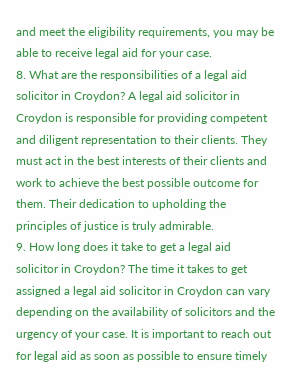and meet the eligibility requirements, you may be able to receive legal aid for your case.
8. What are the responsibilities of a legal aid solicitor in Croydon? A legal aid solicitor in Croydon is responsible for providing competent and diligent representation to their clients. They must act in the best interests of their clients and work to achieve the best possible outcome for them. Their dedication to upholding the principles of justice is truly admirable.
9. How long does it take to get a legal aid solicitor in Croydon? The time it takes to get assigned a legal aid solicitor in Croydon can vary depending on the availability of solicitors and the urgency of your case. It is important to reach out for legal aid as soon as possible to ensure timely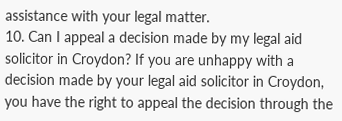assistance with your legal matter.
10. Can I appeal a decision made by my legal aid solicitor in Croydon? If you are unhappy with a decision made by your legal aid solicitor in Croydon, you have the right to appeal the decision through the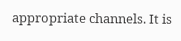appropriate channels. It is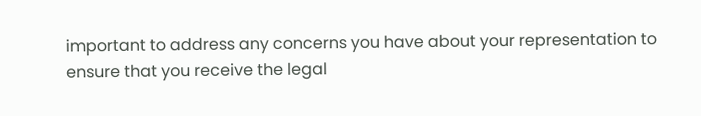important to address any concerns you have about your representation to ensure that you receive the legal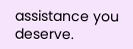assistance you deserve.